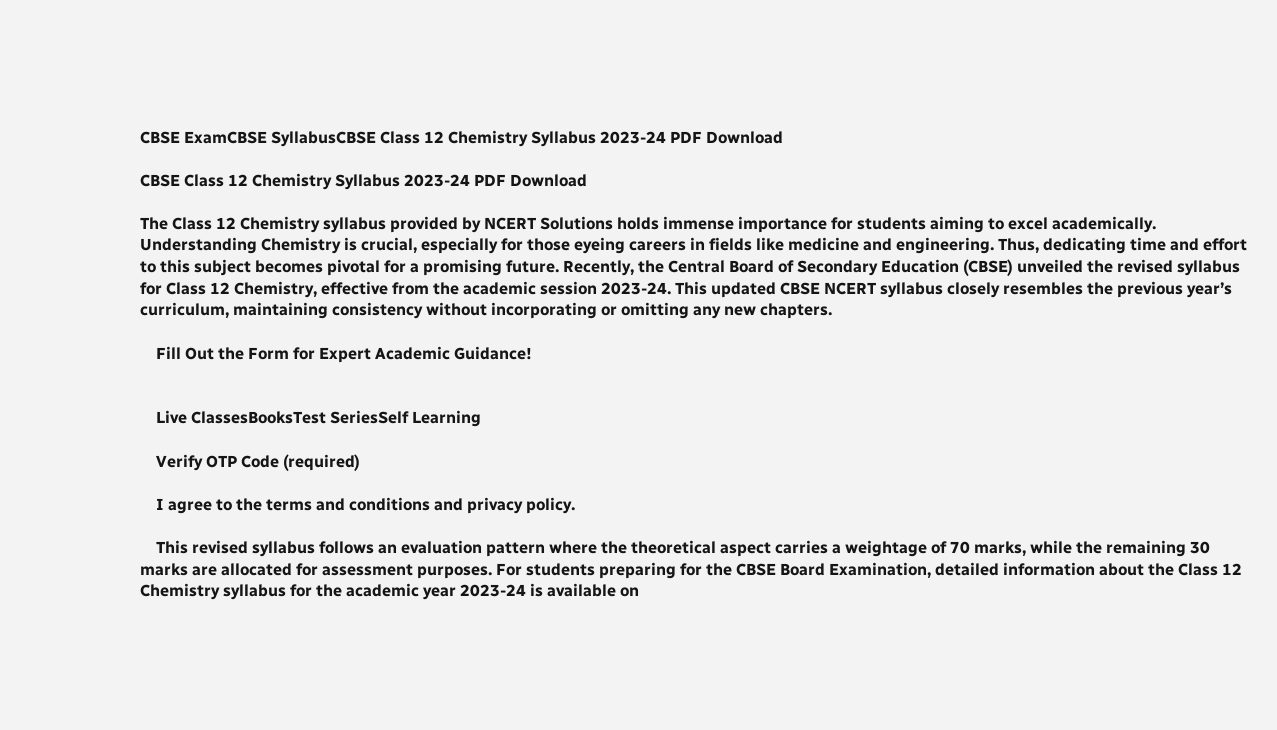CBSE ExamCBSE SyllabusCBSE Class 12 Chemistry Syllabus 2023-24 PDF Download

CBSE Class 12 Chemistry Syllabus 2023-24 PDF Download

The Class 12 Chemistry syllabus provided by NCERT Solutions holds immense importance for students aiming to excel academically. Understanding Chemistry is crucial, especially for those eyeing careers in fields like medicine and engineering. Thus, dedicating time and effort to this subject becomes pivotal for a promising future. Recently, the Central Board of Secondary Education (CBSE) unveiled the revised syllabus for Class 12 Chemistry, effective from the academic session 2023-24. This updated CBSE NCERT syllabus closely resembles the previous year’s curriculum, maintaining consistency without incorporating or omitting any new chapters.

    Fill Out the Form for Expert Academic Guidance!


    Live ClassesBooksTest SeriesSelf Learning

    Verify OTP Code (required)

    I agree to the terms and conditions and privacy policy.

    This revised syllabus follows an evaluation pattern where the theoretical aspect carries a weightage of 70 marks, while the remaining 30 marks are allocated for assessment purposes. For students preparing for the CBSE Board Examination, detailed information about the Class 12 Chemistry syllabus for the academic year 2023-24 is available on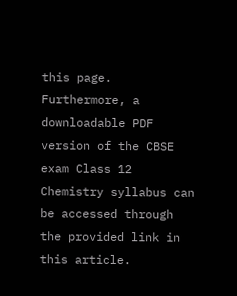this page. Furthermore, a downloadable PDF version of the CBSE exam Class 12 Chemistry syllabus can be accessed through the provided link in this article.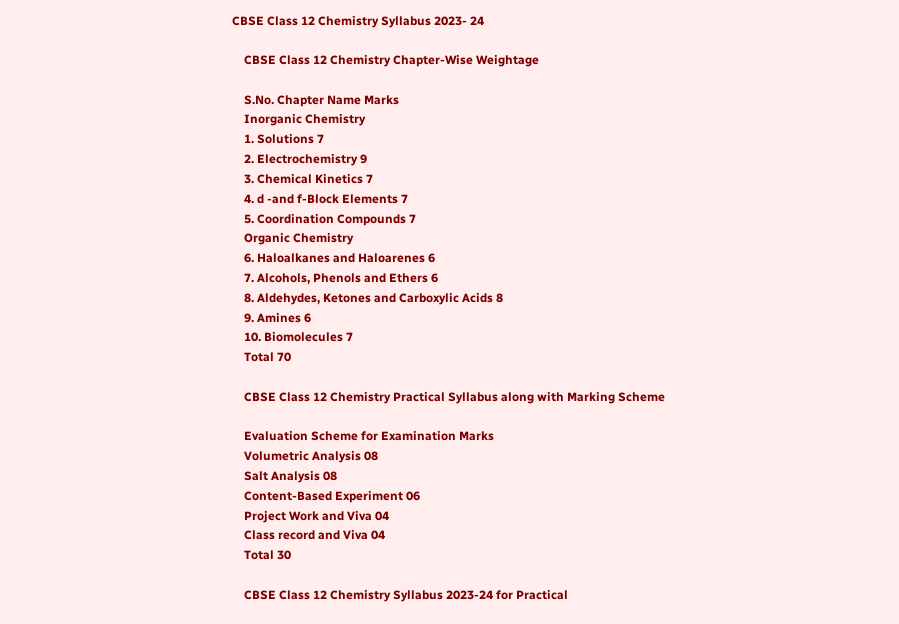CBSE Class 12 Chemistry Syllabus 2023- 24

    CBSE Class 12 Chemistry Chapter-Wise Weightage

    S.No. Chapter Name Marks
    Inorganic Chemistry
    1. Solutions 7
    2. Electrochemistry 9
    3. Chemical Kinetics 7
    4. d -and f-Block Elements 7
    5. Coordination Compounds 7
    Organic Chemistry
    6. Haloalkanes and Haloarenes 6
    7. Alcohols, Phenols and Ethers 6
    8. Aldehydes, Ketones and Carboxylic Acids 8
    9. Amines 6
    10. Biomolecules 7
    Total 70

    CBSE Class 12 Chemistry Practical Syllabus along with Marking Scheme

    Evaluation Scheme for Examination Marks
    Volumetric Analysis 08
    Salt Analysis 08
    Content-Based Experiment 06
    Project Work and Viva 04
    Class record and Viva 04
    Total 30

    CBSE Class 12 Chemistry Syllabus 2023-24 for Practical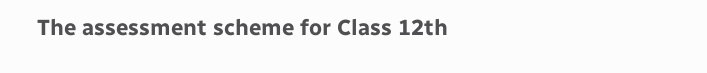The assessment scheme for Class 12th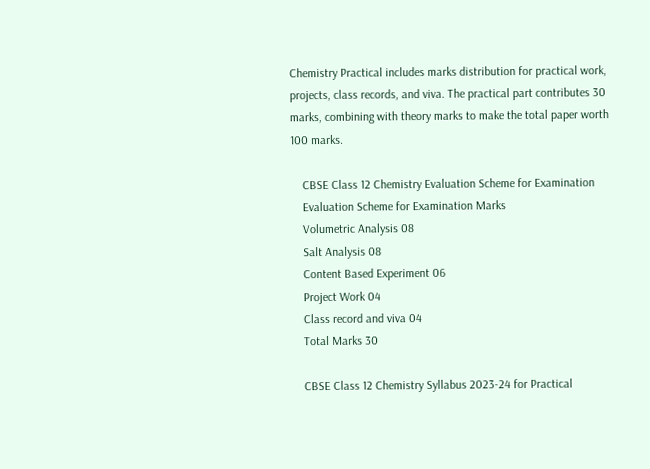Chemistry Practical includes marks distribution for practical work, projects, class records, and viva. The practical part contributes 30 marks, combining with theory marks to make the total paper worth 100 marks.

    CBSE Class 12 Chemistry Evaluation Scheme for Examination
    Evaluation Scheme for Examination Marks
    Volumetric Analysis 08
    Salt Analysis 08
    Content Based Experiment 06
    Project Work 04
    Class record and viva 04
    Total Marks 30

    CBSE Class 12 Chemistry Syllabus 2023-24 for Practical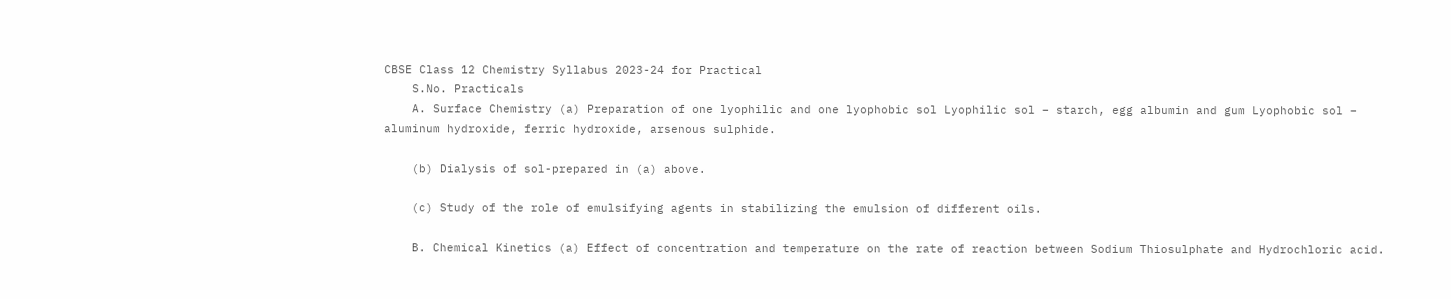CBSE Class 12 Chemistry Syllabus 2023-24 for Practical
    S.No. Practicals
    A. Surface Chemistry (a) Preparation of one lyophilic and one lyophobic sol Lyophilic sol – starch, egg albumin and gum Lyophobic sol – aluminum hydroxide, ferric hydroxide, arsenous sulphide.

    (b) Dialysis of sol-prepared in (a) above.

    (c) Study of the role of emulsifying agents in stabilizing the emulsion of different oils.

    B. Chemical Kinetics (a) Effect of concentration and temperature on the rate of reaction between Sodium Thiosulphate and Hydrochloric acid.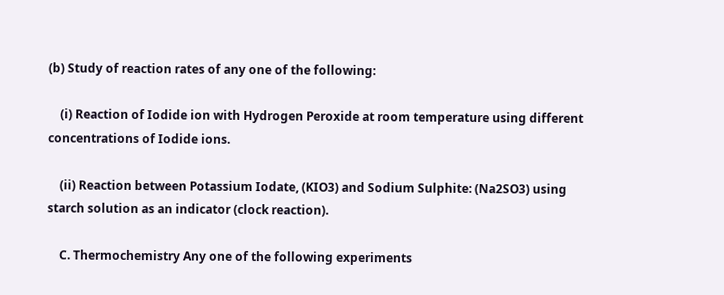(b) Study of reaction rates of any one of the following:

    (i) Reaction of Iodide ion with Hydrogen Peroxide at room temperature using different concentrations of Iodide ions.

    (ii) Reaction between Potassium Iodate, (KIO3) and Sodium Sulphite: (Na2SO3) using starch solution as an indicator (clock reaction).

    C. Thermochemistry Any one of the following experiments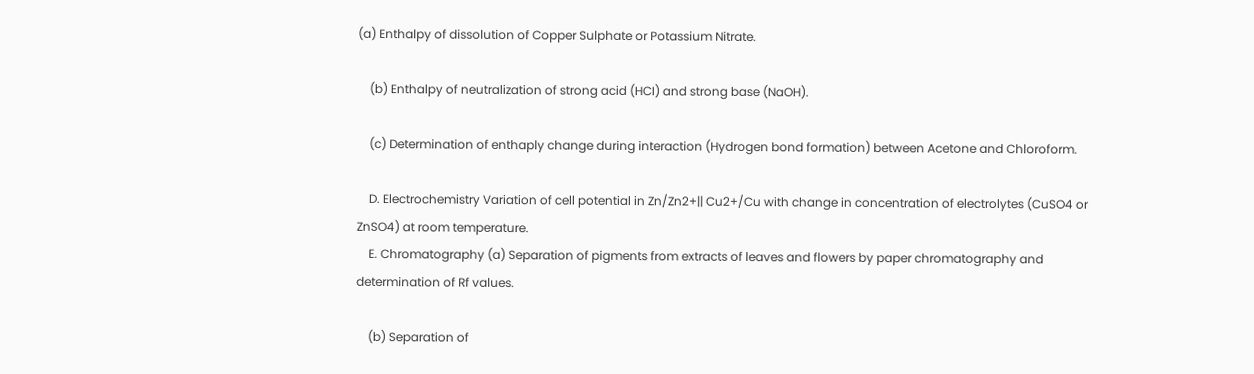(a) Enthalpy of dissolution of Copper Sulphate or Potassium Nitrate.

    (b) Enthalpy of neutralization of strong acid (HCI) and strong base (NaOH).

    (c) Determination of enthaply change during interaction (Hydrogen bond formation) between Acetone and Chloroform.

    D. Electrochemistry Variation of cell potential in Zn/Zn2+|| Cu2+/Cu with change in concentration of electrolytes (CuSO4 or ZnSO4) at room temperature.
    E. Chromatography (a) Separation of pigments from extracts of leaves and flowers by paper chromatography and determination of Rf values.

    (b) Separation of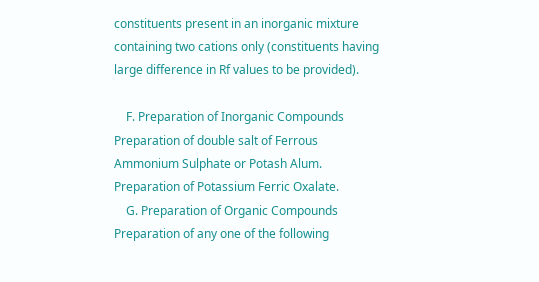constituents present in an inorganic mixture containing two cations only (constituents having large difference in Rf values to be provided).

    F. Preparation of Inorganic Compounds Preparation of double salt of Ferrous Ammonium Sulphate or Potash Alum. Preparation of Potassium Ferric Oxalate.
    G. Preparation of Organic Compounds Preparation of any one of the following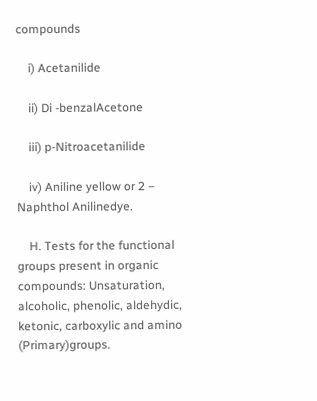compounds

    i) Acetanilide

    ii) Di -benzalAcetone

    iii) p-Nitroacetanilide

    iv) Aniline yellow or 2 – Naphthol Anilinedye.

    H. Tests for the functional groups present in organic compounds: Unsaturation, alcoholic, phenolic, aldehydic, ketonic, carboxylic and amino (Primary)groups.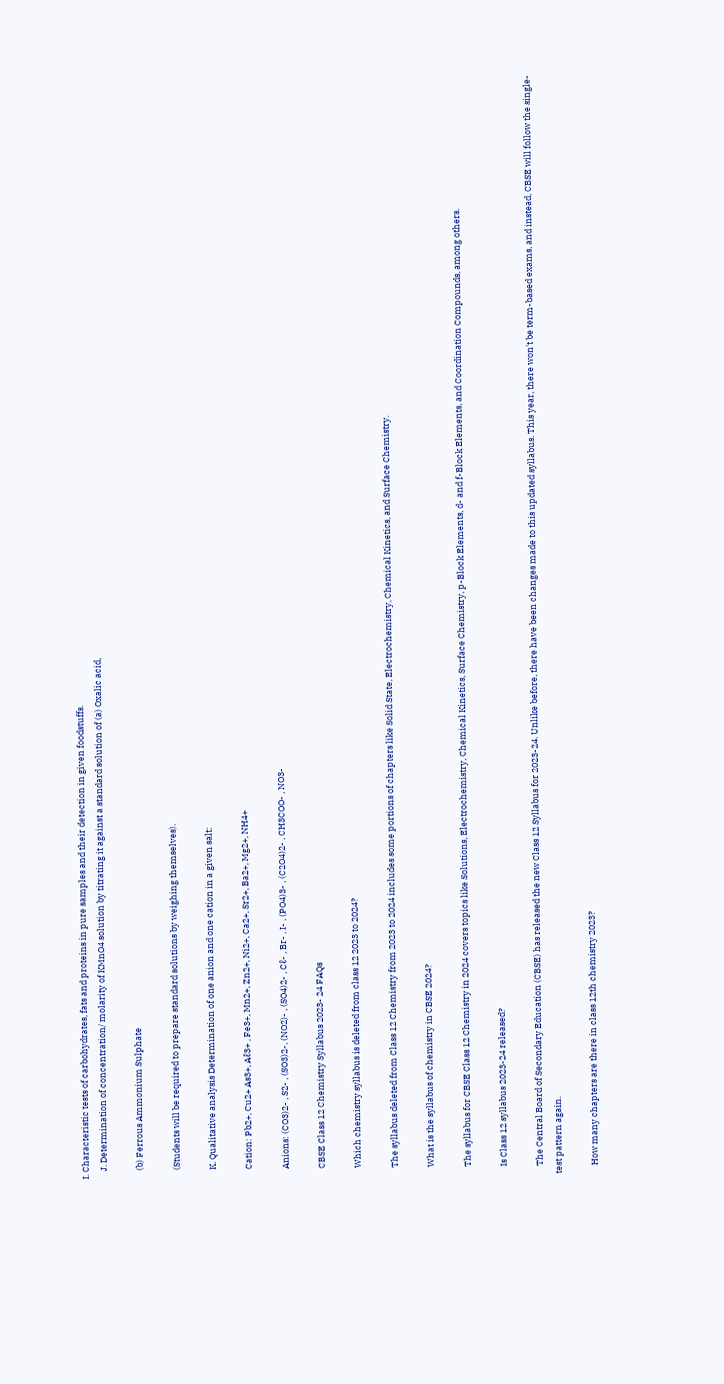I. Characteristic tests of carbohydrates, fats and proteins in pure samples and their detection in given foodstuffs.
    J. Determination of concentration/ molarity of KMnO4 solution by titrating it against a standard solution of (a) Oxalic acid,

    (b) Ferrous Ammonium Sulphate

    (Students will be required to prepare standard solutions by weighing themselves).

    K. Qualitative analysis Determination of one anion and one cation in a given salt:

    Cation: Pb2+, Cu2+ As3+, Aℓ3+ , Fe3+, Mn2+, Zn2+, Ni2+, Ca2+, Sr2+, Ba2+, Mg2+, NH4+

    Anions: (CO3)2- , S2- , (SO3)2-, (NO2)- , (SO4)2- , Cℓ- , Br- , I- , (PO4)3- , (C2O4)2- , CH3COO- , NO3-

    CBSE Class 12 Chemistry Syllabus 2023- 24 FAQs

    Which chemistry syllabus is deleted from class 12 2023 to 2024?

    The syllabus deleted from Class 12 Chemistry from 2023 to 2024 includes some portions of chapters like Solid State, Electrochemistry, Chemical Kinetics, and Surface Chemistry.

    What is the syllabus of chemistry in CBSE 2024?

    The syllabus for CBSE Class 12 Chemistry in 2024 covers topics like Solutions, Electrochemistry, Chemical Kinetics, Surface Chemistry, p-Block Elements, d- and f-Block Elements, and Coordination Compounds, among others.

    Is Class 12 syllabus 2023-24 released?

    The Central Board of Secondary Education (CBSE) has released the new Class 12 Syllabus for 2023-24. Unlike before, there have been changes made to this updated syllabus. This year, there won't be term-based exams, and instead, CBSE will follow the single-test pattern again.

    How many chapters are there in class 12th chemistry 2023?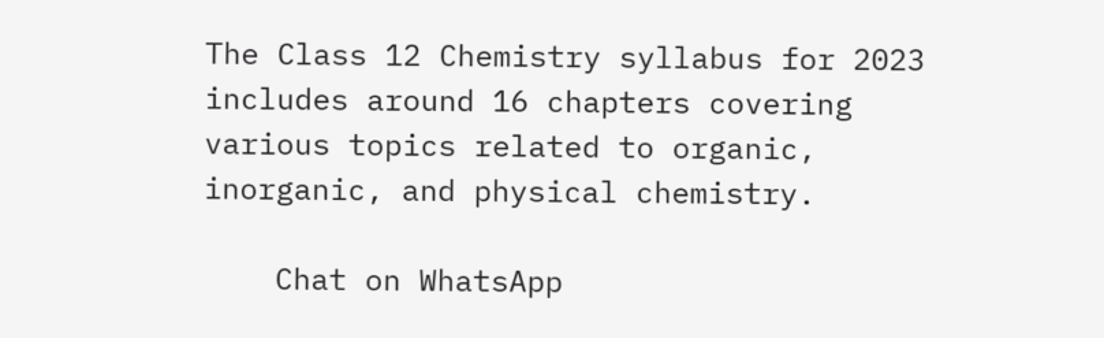The Class 12 Chemistry syllabus for 2023 includes around 16 chapters covering various topics related to organic, inorganic, and physical chemistry.

    Chat on WhatsApp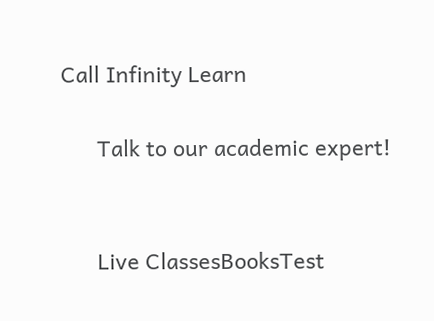Call Infinity Learn

      Talk to our academic expert!


      Live ClassesBooksTest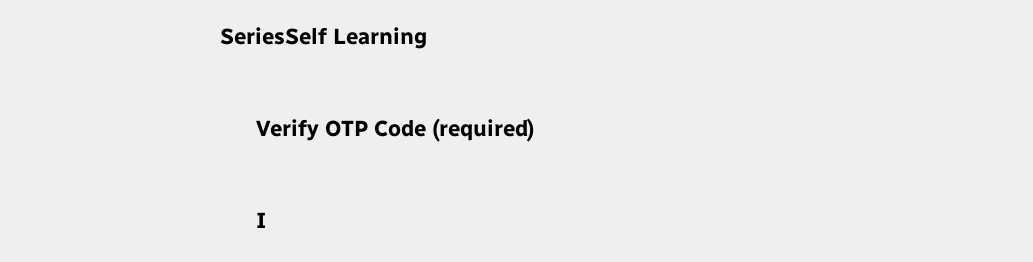SeriesSelf Learning

      Verify OTP Code (required)

      I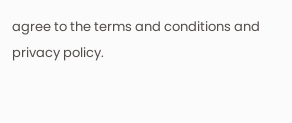agree to the terms and conditions and privacy policy.